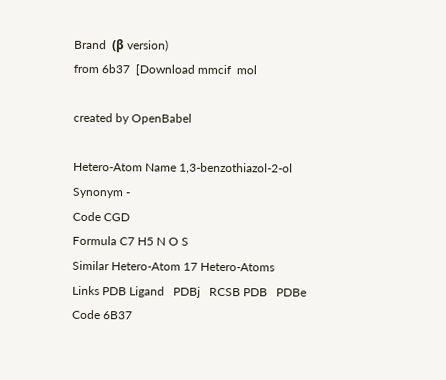Brand  (β version)
from 6b37  [Download mmcif  mol

created by OpenBabel

Hetero-Atom Name 1,3-benzothiazol-2-ol
Synonym -
Code CGD
Formula C7 H5 N O S
Similar Hetero-Atom 17 Hetero-Atoms
Links PDB Ligand   PDBj   RCSB PDB   PDBe
Code 6B37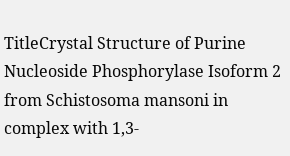TitleCrystal Structure of Purine Nucleoside Phosphorylase Isoform 2 from Schistosoma mansoni in complex with 1,3-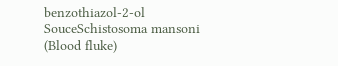benzothiazol-2-ol
SouceSchistosoma mansoni (Blood fluke)